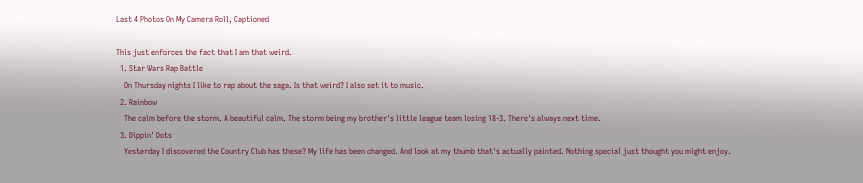Last 4 Photos On My Camera Roll, Captioned

This just enforces the fact that I am that weird.
  1. Star Wars Rap Battle
    On Thursday nights I like to rap about the saga. Is that weird? I also set it to music.
  2. Rainbow
    The calm before the storm. A beautiful calm. The storm being my brother's little league team losing 18-3. There's always next time.
  3. Dippin' Dots
    Yesterday I discovered the Country Club has these? My life has been changed. And look at my thumb that's actually painted. Nothing special just thought you might enjoy.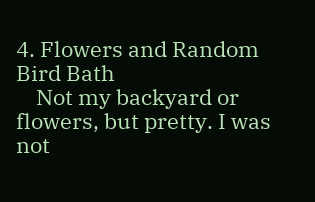4. Flowers and Random Bird Bath
    Not my backyard or flowers, but pretty. I was not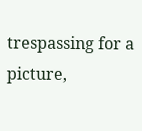trespassing for a picture,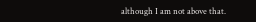although I am not above that.